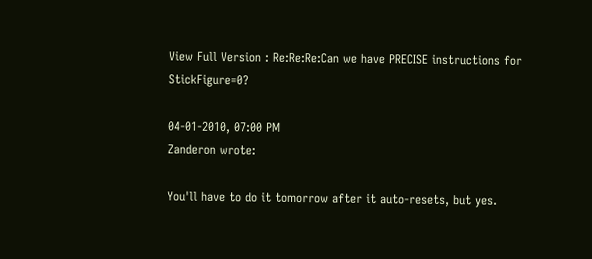View Full Version : Re:Re:Re:Can we have PRECISE instructions for StickFigure=0?

04-01-2010, 07:00 PM
Zanderon wrote:

You'll have to do it tomorrow after it auto-resets, but yes.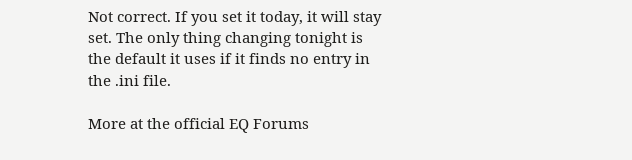Not correct. If you set it today, it will stay set. The only thing changing tonight is the default it uses if it finds no entry in the .ini file.

More at the official EQ Forums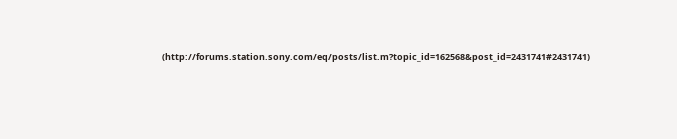(http://forums.station.sony.com/eq/posts/list.m?topic_id=162568&post_id=2431741#2431741)